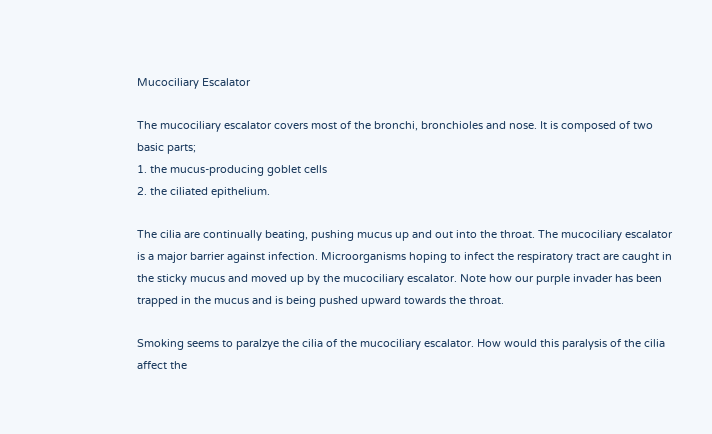Mucociliary Escalator

The mucociliary escalator covers most of the bronchi, bronchioles and nose. It is composed of two basic parts;
1. the mucus-producing goblet cells
2. the ciliated epithelium.

The cilia are continually beating, pushing mucus up and out into the throat. The mucociliary escalator is a major barrier against infection. Microorganisms hoping to infect the respiratory tract are caught in the sticky mucus and moved up by the mucociliary escalator. Note how our purple invader has been trapped in the mucus and is being pushed upward towards the throat.

Smoking seems to paralzye the cilia of the mucociliary escalator. How would this paralysis of the cilia affect the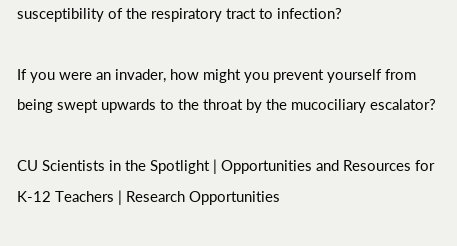susceptibility of the respiratory tract to infection?

If you were an invader, how might you prevent yourself from being swept upwards to the throat by the mucociliary escalator?

CU Scientists in the Spotlight | Opportunities and Resources for K-12 Teachers | Research Opportunities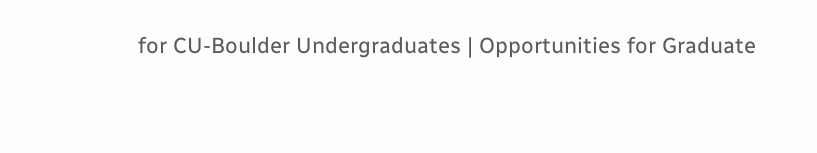for CU-Boulder Undergraduates | Opportunities for Graduate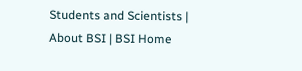Students and Scientists | About BSI | BSI Home